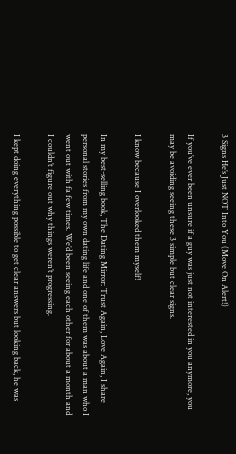3 Signs He’s Just NOT Into You (Move On Alert!)

If you’ve ever been unsure if a guy was just not interested in you anymore, you may be avoiding seeing these 3 simple but clear signs.

I know because I overlooked them myself!

In my best-selling book, The Dating Mirror: Trust Again, Love Again, I share personal stories from my own dating life and one of them was about a man who I went out with fa few times. We’d been seeing each other for about a month and I couldn’t figure out why things weren’t progressing.

I kept doing everything possible to get clear answers but looking back, he was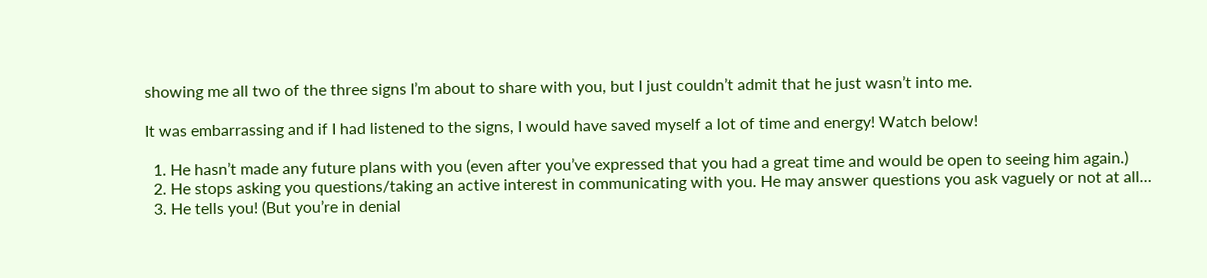showing me all two of the three signs I’m about to share with you, but I just couldn’t admit that he just wasn’t into me.

It was embarrassing and if I had listened to the signs, I would have saved myself a lot of time and energy! Watch below!

  1. He hasn’t made any future plans with you (even after you’ve expressed that you had a great time and would be open to seeing him again.)
  2. He stops asking you questions/taking an active interest in communicating with you. He may answer questions you ask vaguely or not at all…
  3. He tells you! (But you’re in denial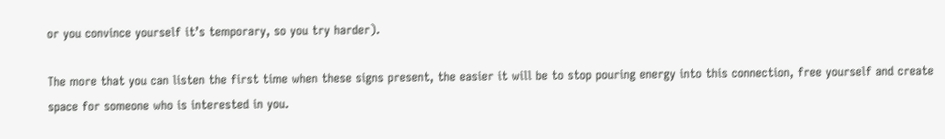or you convince yourself it’s temporary, so you try harder).

The more that you can listen the first time when these signs present, the easier it will be to stop pouring energy into this connection, free yourself and create space for someone who is interested in you.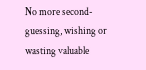No more second-guessing, wishing or wasting valuable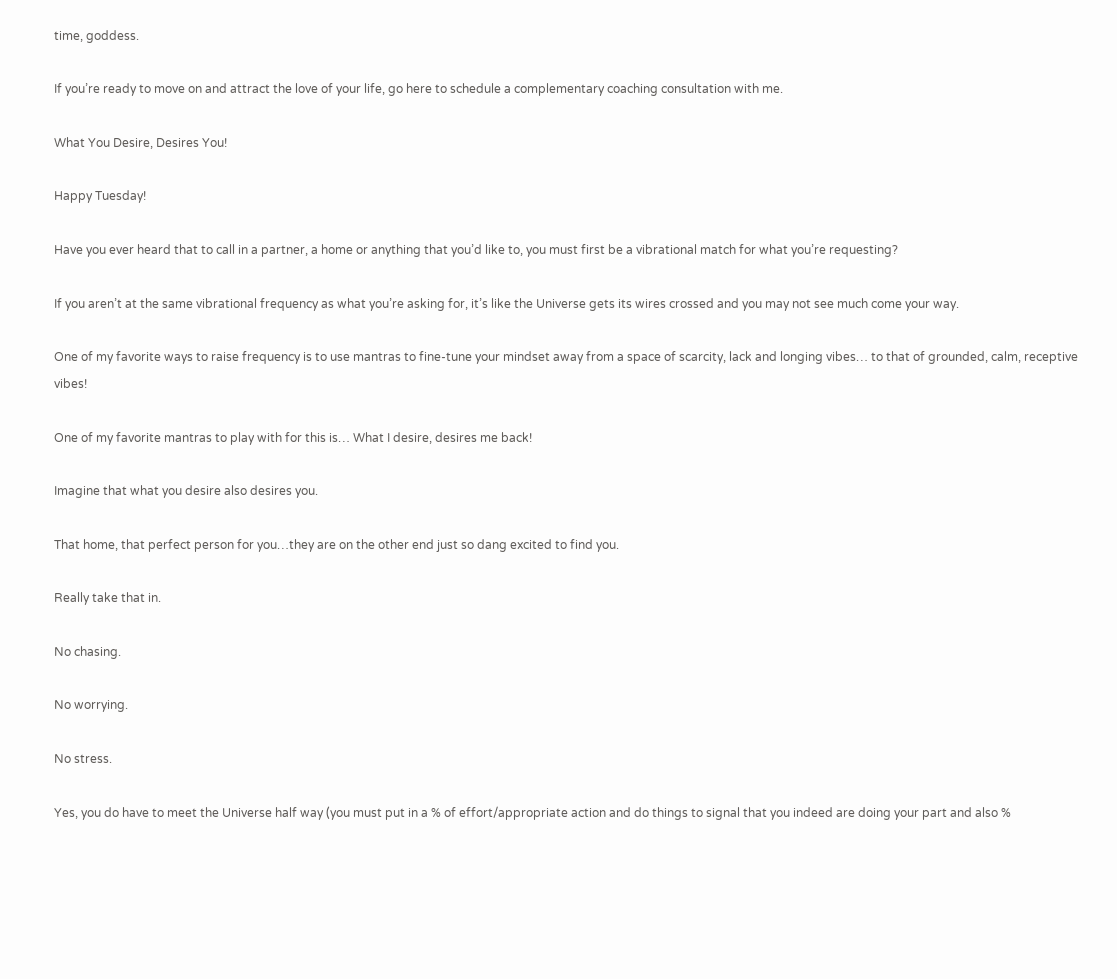time, goddess.

If you’re ready to move on and attract the love of your life, go here to schedule a complementary coaching consultation with me.

What You Desire, Desires You!

Happy Tuesday!

Have you ever heard that to call in a partner, a home or anything that you’d like to, you must first be a vibrational match for what you’re requesting?

If you aren’t at the same vibrational frequency as what you’re asking for, it’s like the Universe gets its wires crossed and you may not see much come your way.

One of my favorite ways to raise frequency is to use mantras to fine-tune your mindset away from a space of scarcity, lack and longing vibes… to that of grounded, calm, receptive vibes!

One of my favorite mantras to play with for this is… What I desire, desires me back!

Imagine that what you desire also desires you.

That home, that perfect person for you…they are on the other end just so dang excited to find you.

Really take that in.

No chasing.

No worrying.

No stress.

Yes, you do have to meet the Universe half way (you must put in a % of effort/appropriate action and do things to signal that you indeed are doing your part and also %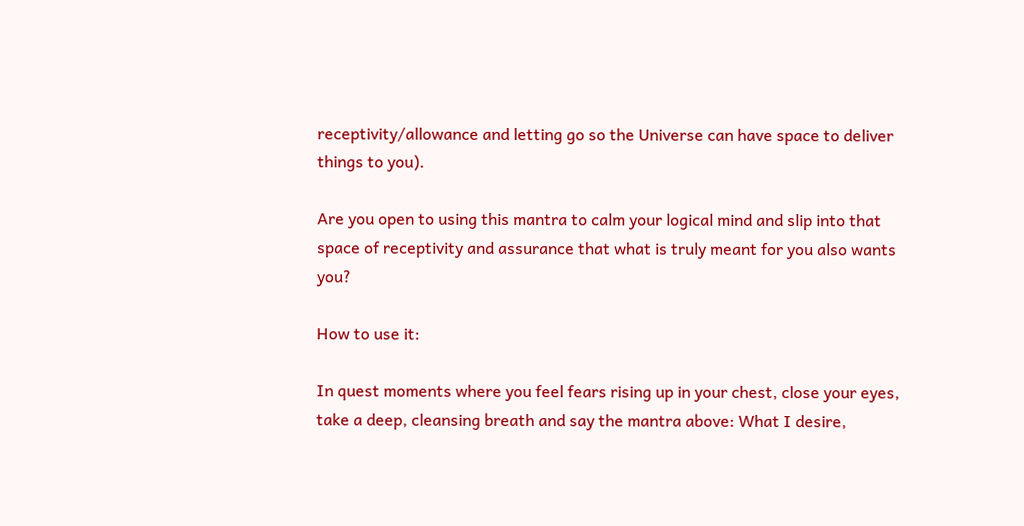receptivity/allowance and letting go so the Universe can have space to deliver things to you).

Are you open to using this mantra to calm your logical mind and slip into that space of receptivity and assurance that what is truly meant for you also wants you?

How to use it:

In quest moments where you feel fears rising up in your chest, close your eyes, take a deep, cleansing breath and say the mantra above: What I desire,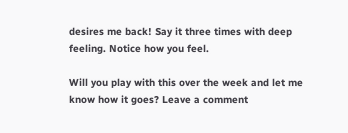desires me back! Say it three times with deep feeling. Notice how you feel.

Will you play with this over the week and let me know how it goes? Leave a comment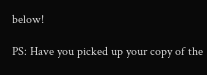below!

PS: Have you picked up your copy of the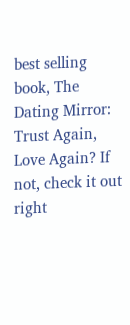best selling book, The Dating Mirror: Trust Again, Love Again? If not, check it out right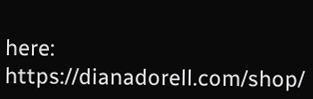here: https://dianadorell.com/shop/